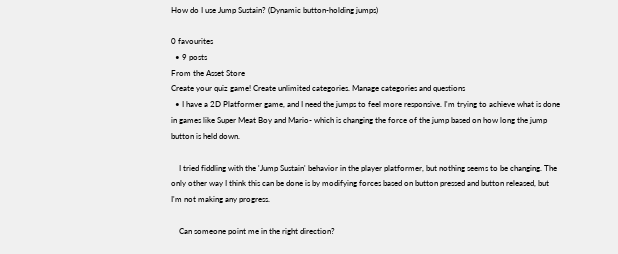How do I use Jump Sustain? (Dynamic button-holding jumps)

0 favourites
  • 9 posts
From the Asset Store
Create your quiz game! Create unlimited categories. Manage categories and questions
  • I have a 2D Platformer game, and I need the jumps to feel more responsive. I'm trying to achieve what is done in games like Super Meat Boy and Mario- which is changing the force of the jump based on how long the jump button is held down.

    I tried fiddling with the 'Jump Sustain' behavior in the player platformer, but nothing seems to be changing. The only other way I think this can be done is by modifying forces based on button pressed and button released, but I'm not making any progress.

    Can someone point me in the right direction?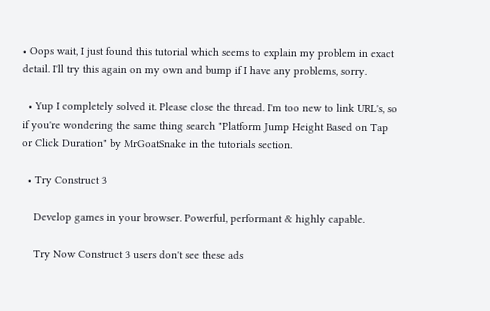• Oops wait, I just found this tutorial which seems to explain my problem in exact detail. I'll try this again on my own and bump if I have any problems, sorry.

  • Yup I completely solved it. Please close the thread. I'm too new to link URL's, so if you're wondering the same thing search "Platform Jump Height Based on Tap or Click Duration" by MrGoatSnake in the tutorials section.

  • Try Construct 3

    Develop games in your browser. Powerful, performant & highly capable.

    Try Now Construct 3 users don't see these ads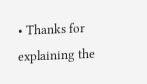• Thanks for explaining the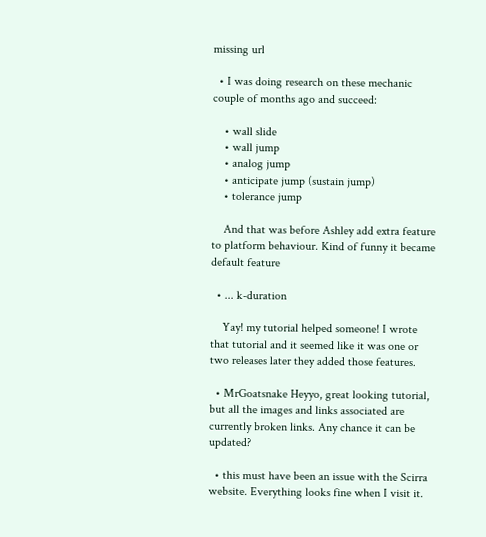missing url

  • I was doing research on these mechanic couple of months ago and succeed:

    • wall slide
    • wall jump
    • analog jump
    • anticipate jump (sustain jump)
    • tolerance jump

    And that was before Ashley add extra feature to platform behaviour. Kind of funny it became default feature

  • ... k-duration

    Yay! my tutorial helped someone! I wrote that tutorial and it seemed like it was one or two releases later they added those features.

  • MrGoatsnake Heyyo, great looking tutorial, but all the images and links associated are currently broken links. Any chance it can be updated?

  • this must have been an issue with the Scirra website. Everything looks fine when I visit it.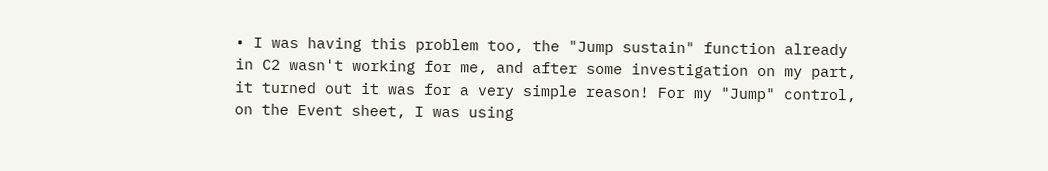• I was having this problem too, the "Jump sustain" function already in C2 wasn't working for me, and after some investigation on my part, it turned out it was for a very simple reason! For my "Jump" control, on the Event sheet, I was using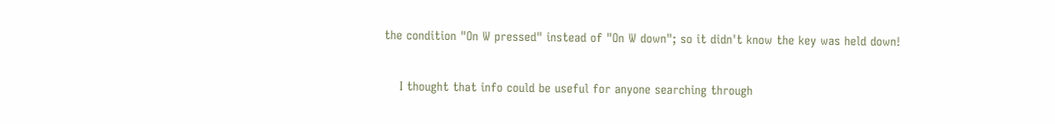the condition "On W pressed" instead of "On W down"; so it didn't know the key was held down!

    I thought that info could be useful for anyone searching through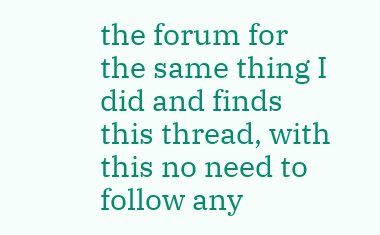the forum for the same thing I did and finds this thread, with this no need to follow any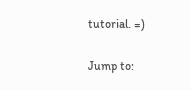tutorial. =)

Jump to: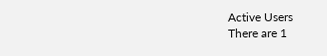Active Users
There are 1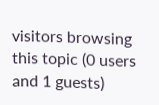visitors browsing this topic (0 users and 1 guests)